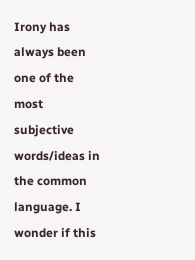Irony has always been one of the most subjective words/ideas in the common language. I wonder if this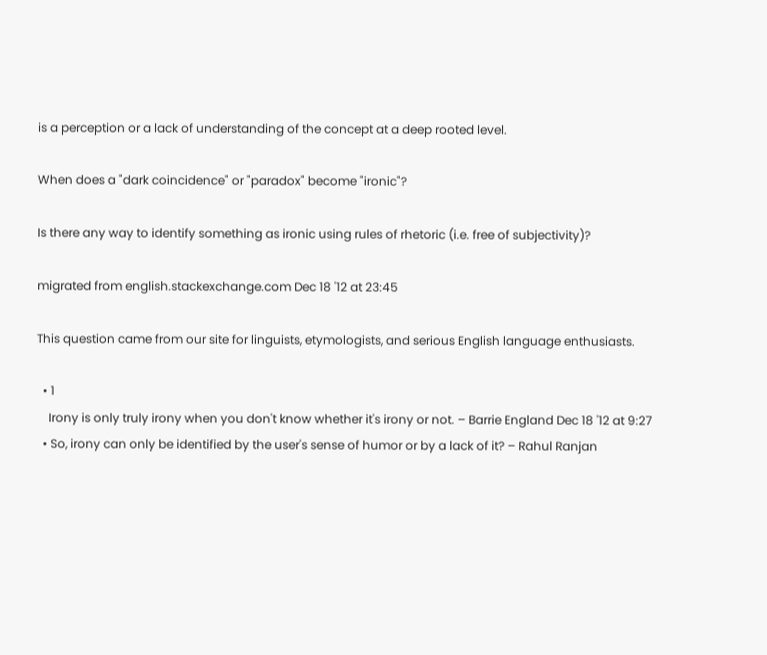is a perception or a lack of understanding of the concept at a deep rooted level.

When does a "dark coincidence" or "paradox" become "ironic"?

Is there any way to identify something as ironic using rules of rhetoric (i.e. free of subjectivity)?

migrated from english.stackexchange.com Dec 18 '12 at 23:45

This question came from our site for linguists, etymologists, and serious English language enthusiasts.

  • 1
    Irony is only truly irony when you don't know whether it's irony or not. – Barrie England Dec 18 '12 at 9:27
  • So, irony can only be identified by the user's sense of humor or by a lack of it? – Rahul Ranjan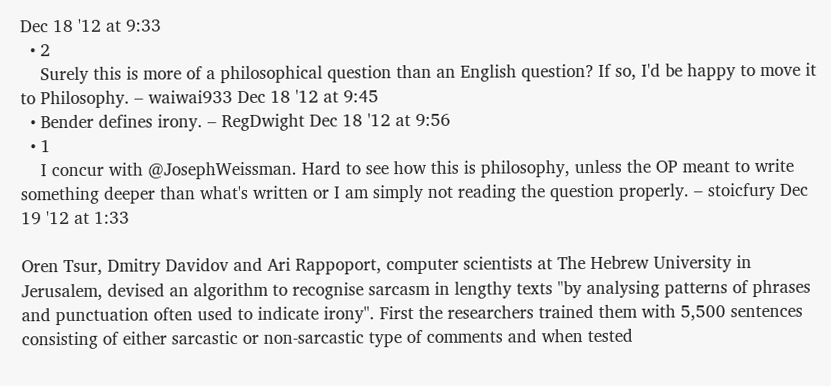Dec 18 '12 at 9:33
  • 2
    Surely this is more of a philosophical question than an English question? If so, I'd be happy to move it to Philosophy. – waiwai933 Dec 18 '12 at 9:45
  • Bender defines irony. – RegDwight Dec 18 '12 at 9:56
  • 1
    I concur with @JosephWeissman. Hard to see how this is philosophy, unless the OP meant to write something deeper than what's written or I am simply not reading the question properly. – stoicfury Dec 19 '12 at 1:33

Oren Tsur, Dmitry Davidov and Ari Rappoport, computer scientists at The Hebrew University in Jerusalem, devised an algorithm to recognise sarcasm in lengthy texts "by analysing patterns of phrases and punctuation often used to indicate irony". First the researchers trained them with 5,500 sentences consisting of either sarcastic or non-sarcastic type of comments and when tested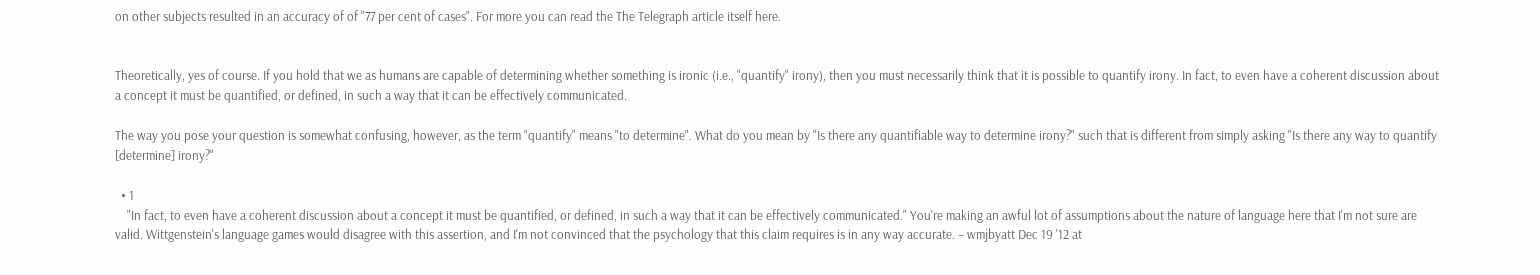on other subjects resulted in an accuracy of of "77 per cent of cases". For more you can read the The Telegraph article itself here.


Theoretically, yes of course. If you hold that we as humans are capable of determining whether something is ironic (i.e., "quantify" irony), then you must necessarily think that it is possible to quantify irony. In fact, to even have a coherent discussion about a concept it must be quantified, or defined, in such a way that it can be effectively communicated.

The way you pose your question is somewhat confusing, however, as the term "quantify" means "to determine". What do you mean by "Is there any quantifiable way to determine irony?" such that is different from simply asking "Is there any way to quantify [determine] irony?"

  • 1
    "In fact, to even have a coherent discussion about a concept it must be quantified, or defined, in such a way that it can be effectively communicated." You're making an awful lot of assumptions about the nature of language here that I'm not sure are valid. Wittgenstein's language games would disagree with this assertion, and I'm not convinced that the psychology that this claim requires is in any way accurate. – wmjbyatt Dec 19 '12 at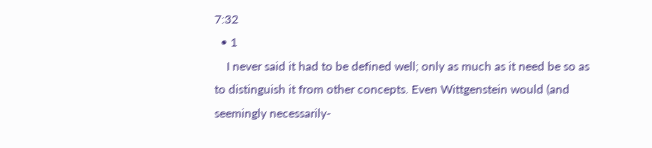7:32
  • 1
    I never said it had to be defined well; only as much as it need be so as to distinguish it from other concepts. Even Wittgenstein would (and seemingly necessarily-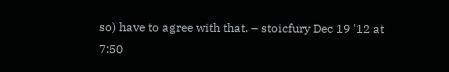so) have to agree with that. – stoicfury Dec 19 '12 at 7:50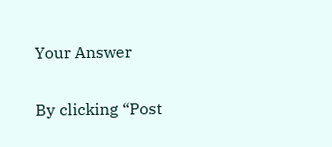Your Answer

By clicking “Post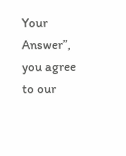Your Answer”, you agree to our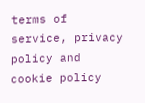terms of service, privacy policy and cookie policy